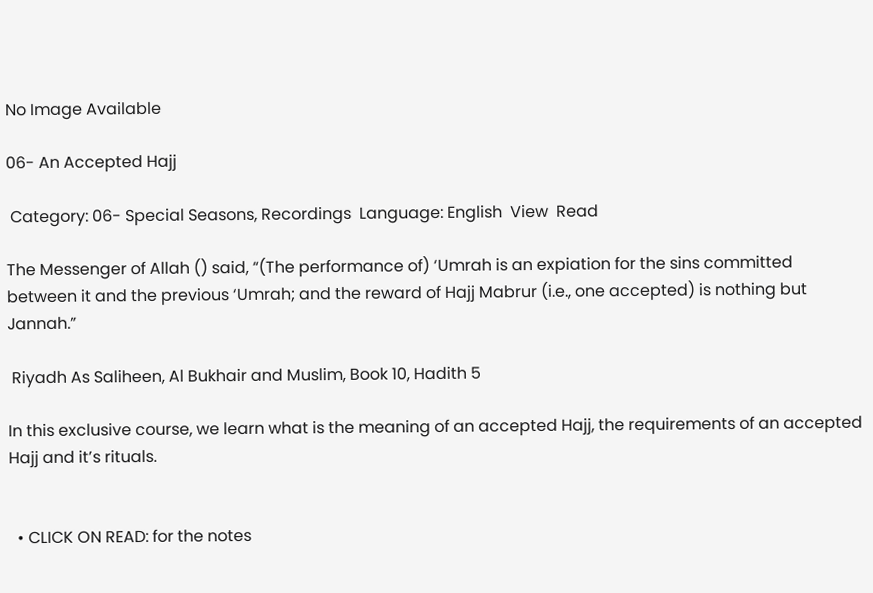No Image Available

06- An Accepted Hajj

 Category: 06- Special Seasons, Recordings  Language: English  View  Read

The Messenger of Allah () said, “(The performance of) ‘Umrah is an expiation for the sins committed between it and the previous ‘Umrah; and the reward of Hajj Mabrur (i.e., one accepted) is nothing but Jannah.”

 Riyadh As Saliheen, Al Bukhair and Muslim, Book 10, Hadith 5

In this exclusive course, we learn what is the meaning of an accepted Hajj, the requirements of an accepted Hajj and it’s rituals.


  • CLICK ON READ: for the notes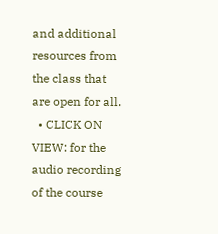and additional resources from the class that are open for all.
  • CLICK ON VIEW: for the audio recording of the course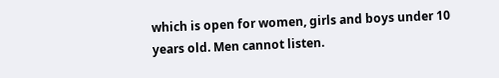which is open for women, girls and boys under 10 years old. Men cannot listen.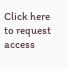Click here to request access